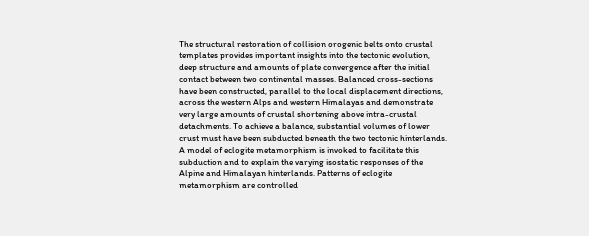The structural restoration of collision orogenic belts onto crustal templates provides important insights into the tectonic evolution, deep structure and amounts of plate convergence after the initial contact between two continental masses. Balanced cross-sections have been constructed, parallel to the local displacement directions, across the western Alps and western Himalayas and demonstrate very large amounts of crustal shortening above intra-crustal detachments. To achieve a balance, substantial volumes of lower crust must have been subducted beneath the two tectonic hinterlands. A model of eclogite metamorphism is invoked to facilitate this subduction and to explain the varying isostatic responses of the Alpine and Himalayan hinterlands. Patterns of eclogite metamorphism are controlled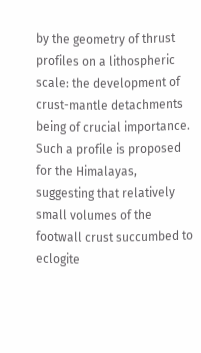by the geometry of thrust profiles on a lithospheric scale: the development of crust-mantle detachments being of crucial importance. Such a profile is proposed for the Himalayas, suggesting that relatively small volumes of the footwall crust succumbed to eclogite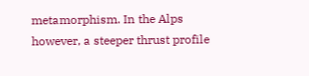metamorphism. In the Alps however, a steeper thrust profile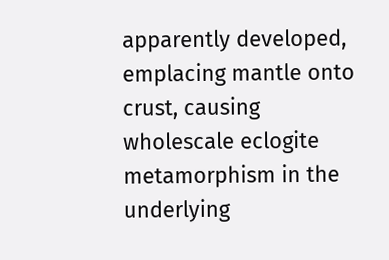apparently developed, emplacing mantle onto crust, causing wholescale eclogite metamorphism in the underlying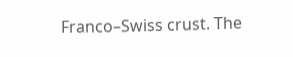Franco–Swiss crust. The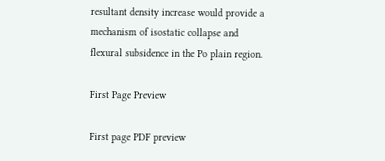resultant density increase would provide a mechanism of isostatic collapse and flexural subsidence in the Po plain region.

First Page Preview

First page PDF preview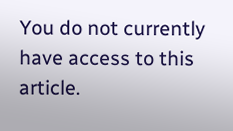You do not currently have access to this article.